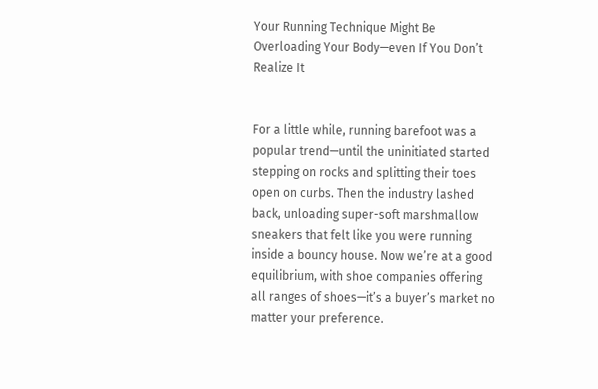Your Running Technique Might Be Overloading Your Body—even If You Don’t Realize It


For a little while, running barefoot was a popular trend—until the uninitiated started stepping on rocks and splitting their toes open on curbs. Then the industry lashed back, unloading super-soft marshmallow sneakers that felt like you were running inside a bouncy house. Now we’re at a good equilibrium, with shoe companies offering all ranges of shoes—it’s a buyer’s market no matter your preference.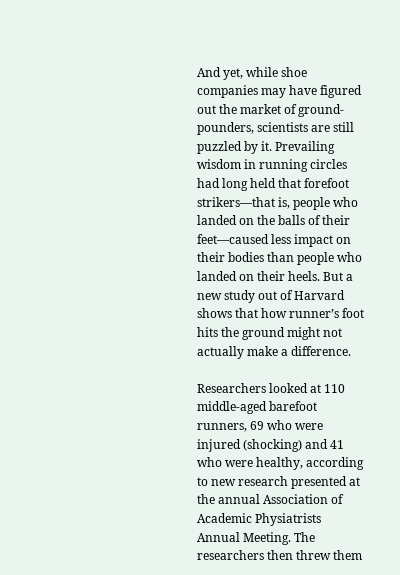And yet, while shoe companies may have figured out the market of ground-pounders, scientists are still puzzled by it. Prevailing wisdom in running circles had long held that forefoot strikers—that is, people who landed on the balls of their feet—caused less impact on their bodies than people who landed on their heels. But a new study out of Harvard shows that how runner’s foot hits the ground might not actually make a difference.

Researchers looked at 110 middle-aged barefoot runners, 69 who were injured (shocking) and 41 who were healthy, according to new research presented at the annual Association of Academic Physiatrists Annual Meeting. The researchers then threw them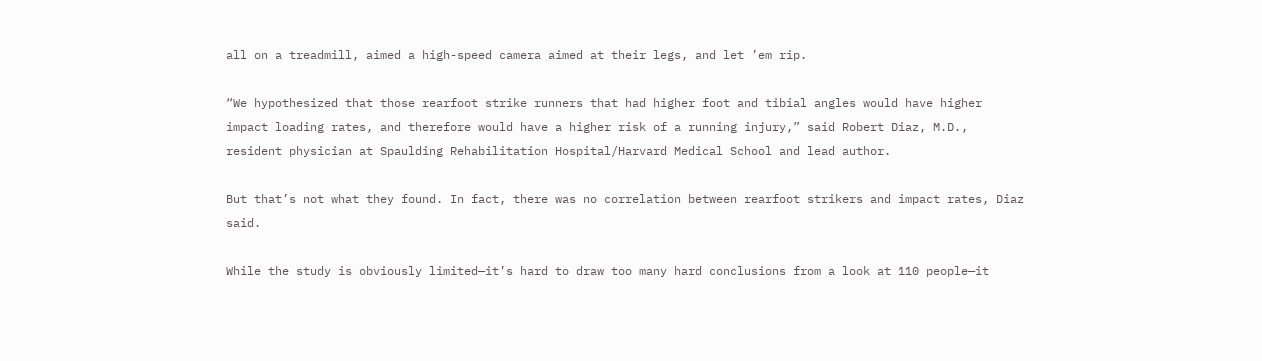all on a treadmill, aimed a high-speed camera aimed at their legs, and let ’em rip.

“We hypothesized that those rearfoot strike runners that had higher foot and tibial angles would have higher impact loading rates, and therefore would have a higher risk of a running injury,” said Robert Diaz, M.D., resident physician at Spaulding Rehabilitation Hospital/Harvard Medical School and lead author.

But that’s not what they found. In fact, there was no correlation between rearfoot strikers and impact rates, Diaz said.

While the study is obviously limited—it’s hard to draw too many hard conclusions from a look at 110 people—it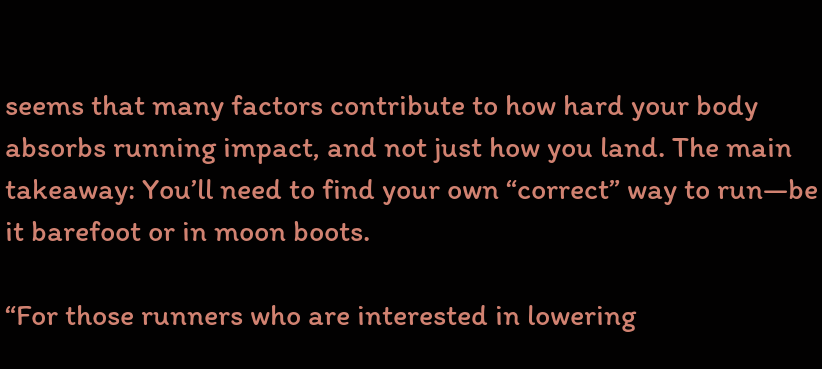seems that many factors contribute to how hard your body absorbs running impact, and not just how you land. The main takeaway: You’ll need to find your own “correct” way to run—be it barefoot or in moon boots.

“For those runners who are interested in lowering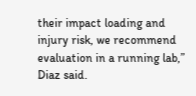their impact loading and injury risk, we recommend evaluation in a running lab,” Diaz said.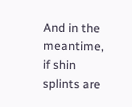And in the meantime, if shin splints are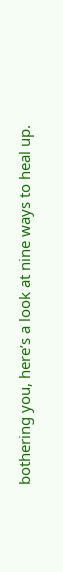bothering you, here’s a look at nine ways to heal up.